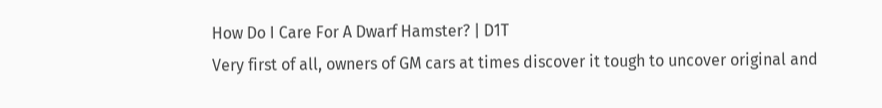How Do I Care For A Dwarf Hamster? | D1T
Very first of all, owners of GM cars at times discover it tough to uncover original and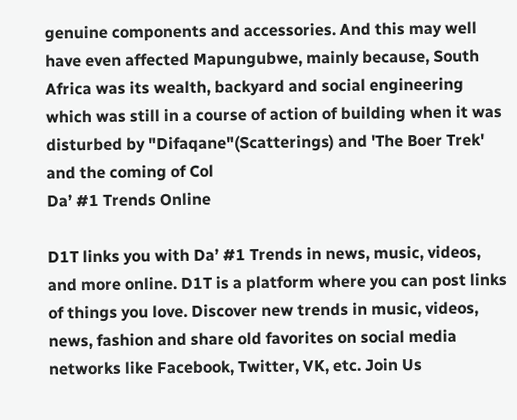genuine components and accessories. And this may well have even affected Mapungubwe, mainly because, South Africa was its wealth, backyard and social engineering which was still in a course of action of building when it was disturbed by "Difaqane"(Scatterings) and 'The Boer Trek' and the coming of Col
Da’ #1 Trends Online

D1T links you with Da’ #1 Trends in news, music, videos, and more online. D1T is a platform where you can post links of things you love. Discover new trends in music, videos, news, fashion and share old favorites on social media networks like Facebook, Twitter, VK, etc. Join Us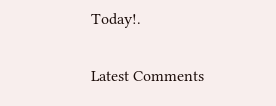Today!.

Latest Comments